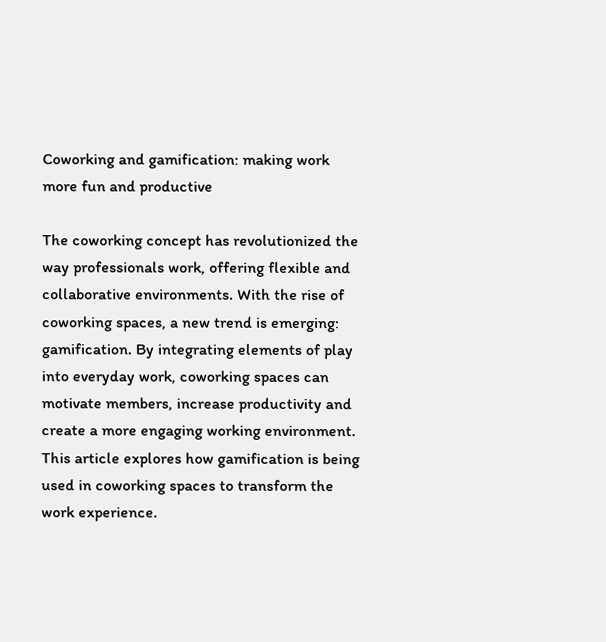Coworking and gamification: making work more fun and productive

The coworking concept has revolutionized the way professionals work, offering flexible and collaborative environments. With the rise of coworking spaces, a new trend is emerging: gamification. By integrating elements of play into everyday work, coworking spaces can motivate members, increase productivity and create a more engaging working environment. This article explores how gamification is being used in coworking spaces to transform the work experience.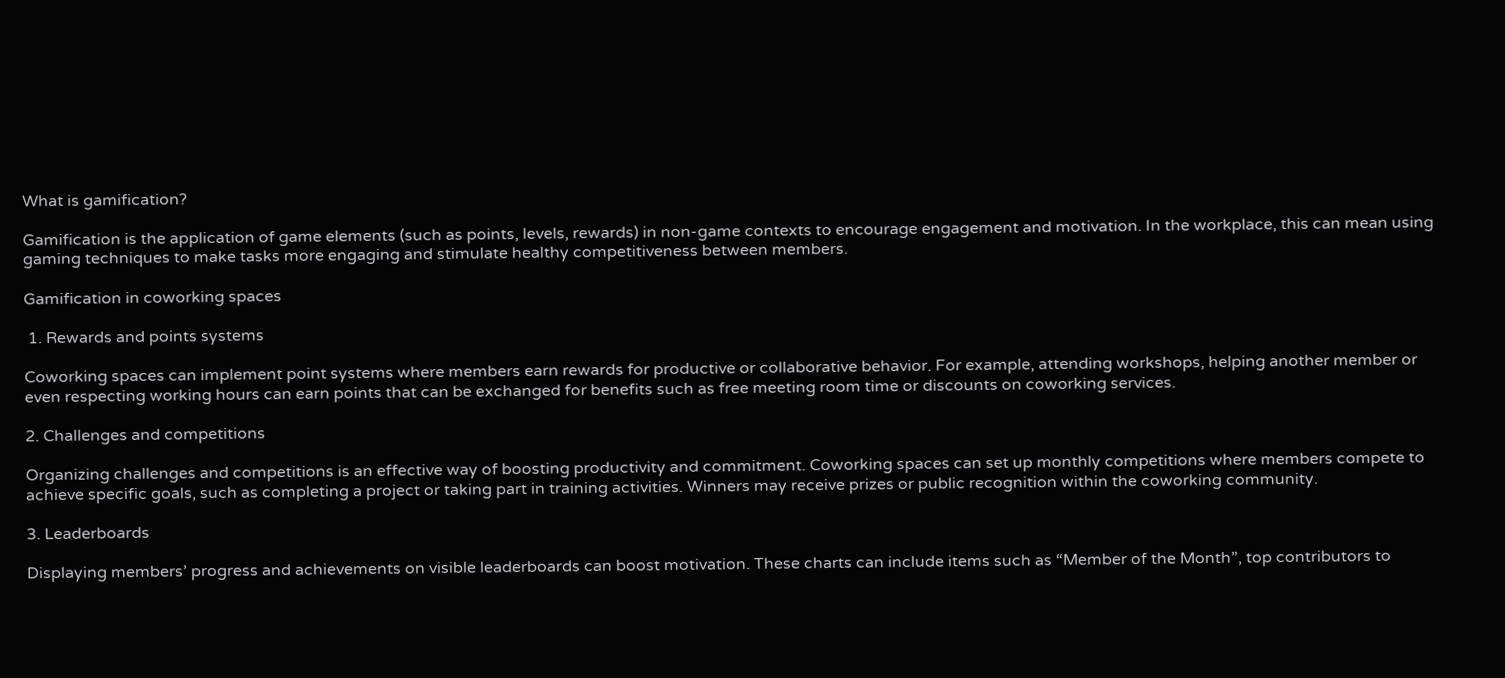What is gamification?

Gamification is the application of game elements (such as points, levels, rewards) in non-game contexts to encourage engagement and motivation. In the workplace, this can mean using gaming techniques to make tasks more engaging and stimulate healthy competitiveness between members.

Gamification in coworking spaces

 1. Rewards and points systems

Coworking spaces can implement point systems where members earn rewards for productive or collaborative behavior. For example, attending workshops, helping another member or even respecting working hours can earn points that can be exchanged for benefits such as free meeting room time or discounts on coworking services.

2. Challenges and competitions

Organizing challenges and competitions is an effective way of boosting productivity and commitment. Coworking spaces can set up monthly competitions where members compete to achieve specific goals, such as completing a project or taking part in training activities. Winners may receive prizes or public recognition within the coworking community.

3. Leaderboards

Displaying members’ progress and achievements on visible leaderboards can boost motivation. These charts can include items such as “Member of the Month”, top contributors to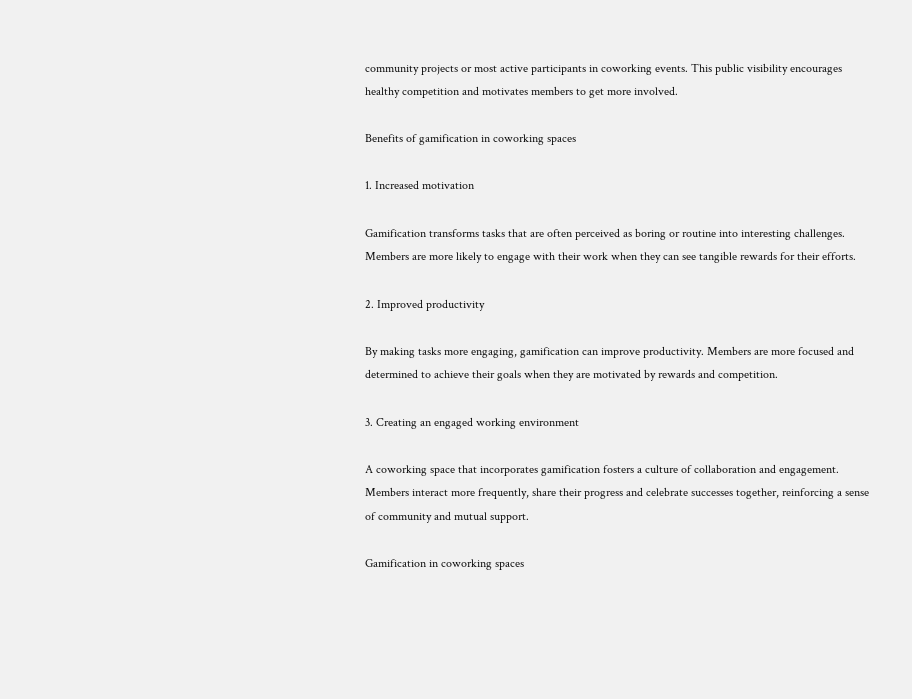community projects or most active participants in coworking events. This public visibility encourages healthy competition and motivates members to get more involved.

Benefits of gamification in coworking spaces

1. Increased motivation

Gamification transforms tasks that are often perceived as boring or routine into interesting challenges. Members are more likely to engage with their work when they can see tangible rewards for their efforts.

2. Improved productivity

By making tasks more engaging, gamification can improve productivity. Members are more focused and determined to achieve their goals when they are motivated by rewards and competition.

3. Creating an engaged working environment

A coworking space that incorporates gamification fosters a culture of collaboration and engagement. Members interact more frequently, share their progress and celebrate successes together, reinforcing a sense of community and mutual support.

Gamification in coworking spaces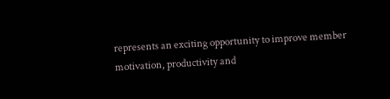represents an exciting opportunity to improve member motivation, productivity and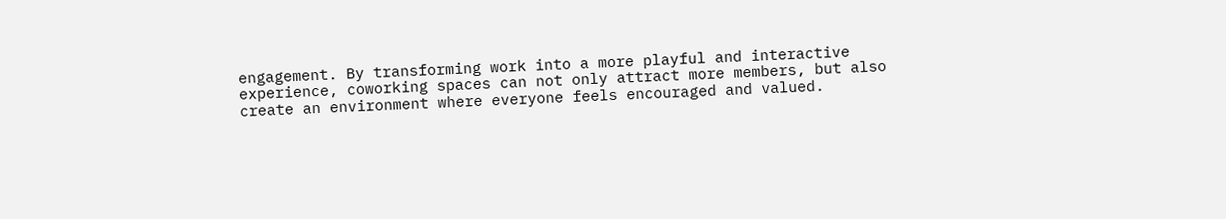engagement. By transforming work into a more playful and interactive experience, coworking spaces can not only attract more members, but also create an environment where everyone feels encouraged and valued.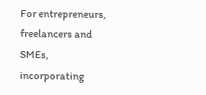For entrepreneurs, freelancers and SMEs, incorporating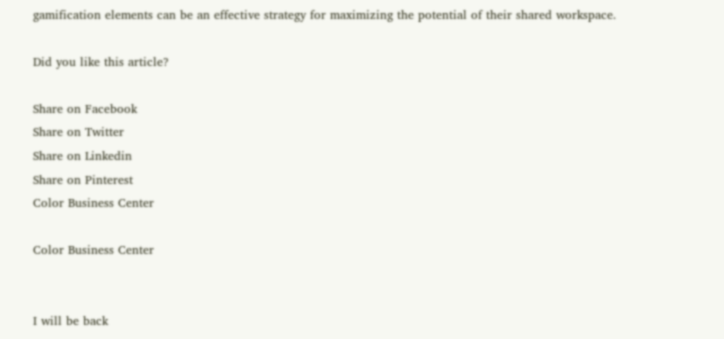gamification elements can be an effective strategy for maximizing the potential of their shared workspace.

Did you like this article?

Share on Facebook
Share on Twitter
Share on Linkedin
Share on Pinterest
Color Business Center

Color Business Center


I will be back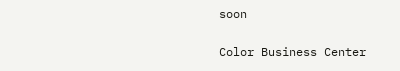soon

Color Business Center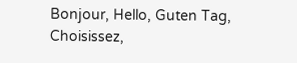Bonjour, Hello, Guten Tag,
Choisissez,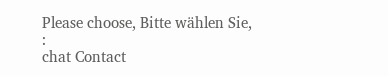Please choose, Bitte wählen Sie, :
chat Contact